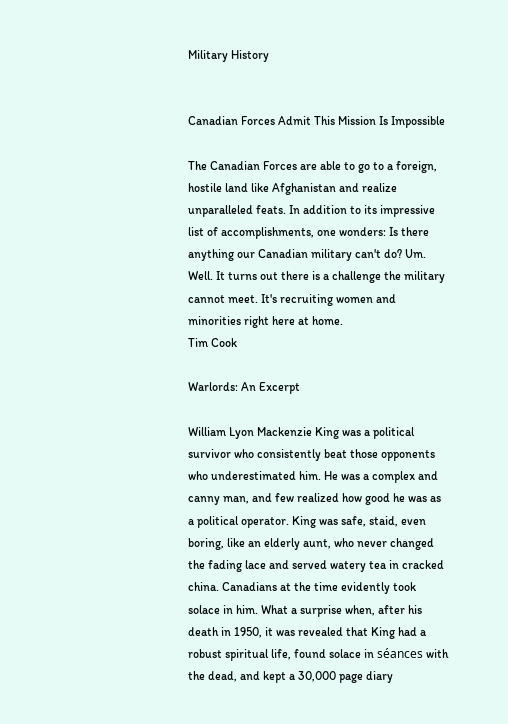Military History


Canadian Forces Admit This Mission Is Impossible

The Canadian Forces are able to go to a foreign, hostile land like Afghanistan and realize unparalleled feats. In addition to its impressive list of accomplishments, one wonders: Is there anything our Canadian military can't do? Um. Well. It turns out there is a challenge the military cannot meet. It's recruiting women and minorities right here at home.
Tim Cook

Warlords: An Excerpt

William Lyon Mackenzie King was a political survivor who consistently beat those opponents who underestimated him. He was a complex and canny man, and few realized how good he was as a political operator. King was safe, staid, even boring, like an elderly aunt, who never changed the fading lace and served watery tea in cracked china. Canadians at the time evidently took solace in him. What a surprise when, after his death in 1950, it was revealed that King had a robust spiritual life, found solace in séances with the dead, and kept a 30,000 page diary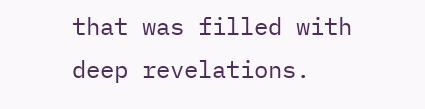that was filled with deep revelations.